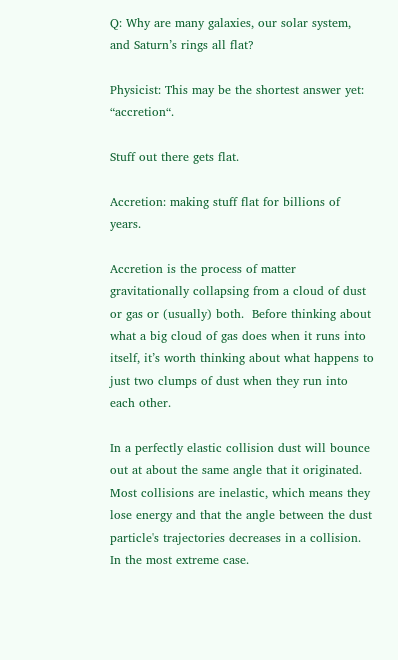Q: Why are many galaxies, our solar system, and Saturn’s rings all flat?

Physicist: This may be the shortest answer yet: “accretion“.

Stuff out there gets flat.

Accretion: making stuff flat for billions of years.

Accretion is the process of matter gravitationally collapsing from a cloud of dust or gas or (usually) both.  Before thinking about what a big cloud of gas does when it runs into itself, it’s worth thinking about what happens to just two clumps of dust when they run into each other.

In a perfectly elastic collision dust will bounce out at about the same angle that it originated.  Most collisions are inelastic, which means they lose energy and that the angle between the dust particle's trajectories decreases in a collision.  In the most extreme case.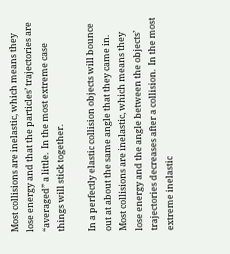Most collisions are inelastic, which means they lose energy and that the particles’ trajectories are “averaged” a little.  In the most extreme case things will stick together.

In a perfectly elastic collision objects will bounce out at about the same angle that they came in.  Most collisions are inelastic, which means they lose energy and the angle between the objects’ trajectories decreases after a collision.  In the most extreme inelastic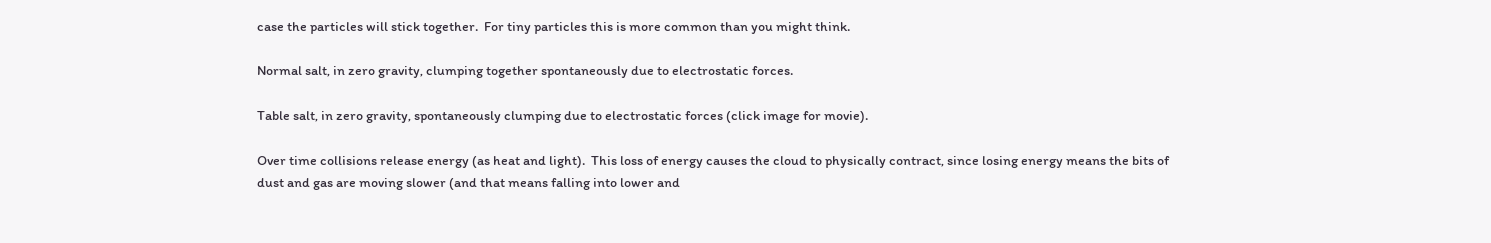case the particles will stick together.  For tiny particles this is more common than you might think.

Normal salt, in zero gravity, clumping together spontaneously due to electrostatic forces.

Table salt, in zero gravity, spontaneously clumping due to electrostatic forces (click image for movie).

Over time collisions release energy (as heat and light).  This loss of energy causes the cloud to physically contract, since losing energy means the bits of dust and gas are moving slower (and that means falling into lower and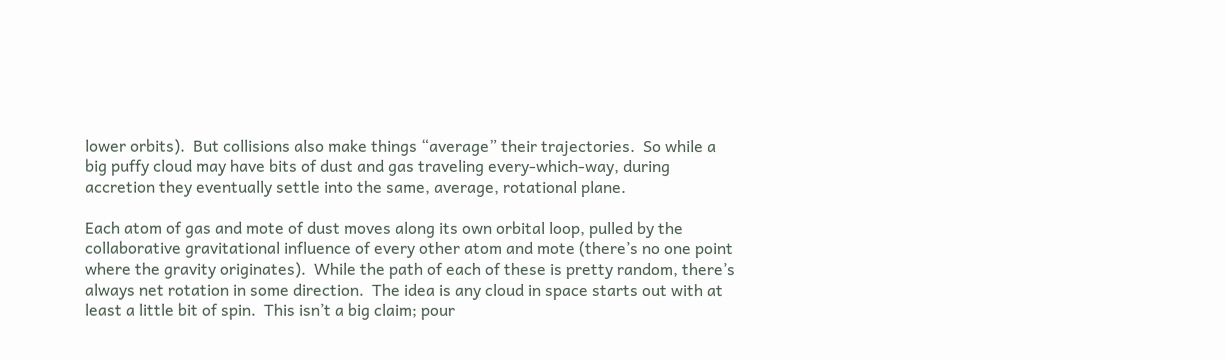lower orbits).  But collisions also make things “average” their trajectories.  So while a big puffy cloud may have bits of dust and gas traveling every-which-way, during accretion they eventually settle into the same, average, rotational plane.

Each atom of gas and mote of dust moves along its own orbital loop, pulled by the collaborative gravitational influence of every other atom and mote (there’s no one point where the gravity originates).  While the path of each of these is pretty random, there’s always net rotation in some direction.  The idea is any cloud in space starts out with at least a little bit of spin.  This isn’t a big claim; pour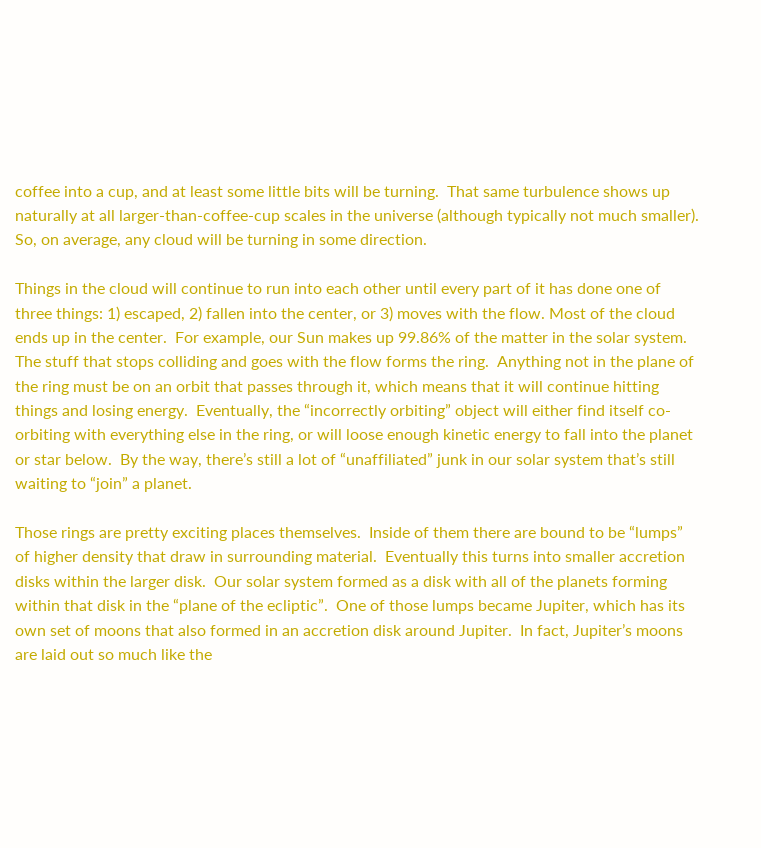coffee into a cup, and at least some little bits will be turning.  That same turbulence shows up naturally at all larger-than-coffee-cup scales in the universe (although typically not much smaller).  So, on average, any cloud will be turning in some direction.

Things in the cloud will continue to run into each other until every part of it has done one of three things: 1) escaped, 2) fallen into the center, or 3) moves with the flow. Most of the cloud ends up in the center.  For example, our Sun makes up 99.86% of the matter in the solar system.  The stuff that stops colliding and goes with the flow forms the ring.  Anything not in the plane of the ring must be on an orbit that passes through it, which means that it will continue hitting things and losing energy.  Eventually, the “incorrectly orbiting” object will either find itself co-orbiting with everything else in the ring, or will loose enough kinetic energy to fall into the planet or star below.  By the way, there’s still a lot of “unaffiliated” junk in our solar system that’s still waiting to “join” a planet.

Those rings are pretty exciting places themselves.  Inside of them there are bound to be “lumps” of higher density that draw in surrounding material.  Eventually this turns into smaller accretion disks within the larger disk.  Our solar system formed as a disk with all of the planets forming within that disk in the “plane of the ecliptic”.  One of those lumps became Jupiter, which has its own set of moons that also formed in an accretion disk around Jupiter.  In fact, Jupiter’s moons are laid out so much like the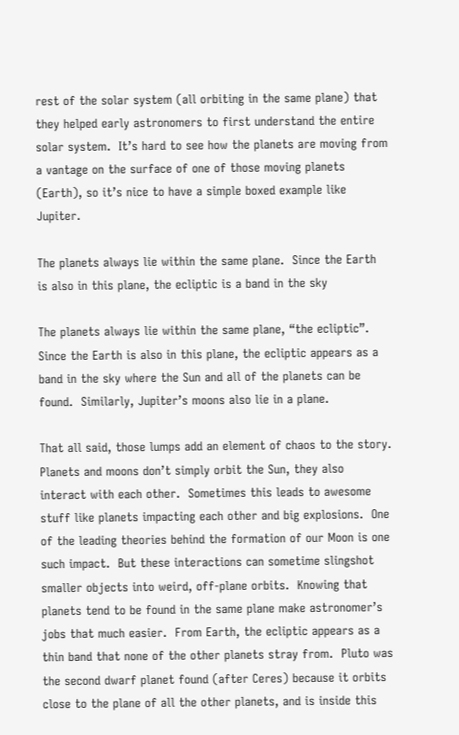rest of the solar system (all orbiting in the same plane) that they helped early astronomers to first understand the entire solar system.  It’s hard to see how the planets are moving from a vantage on the surface of one of those moving planets (Earth), so it’s nice to have a simple boxed example like Jupiter.

The planets always lie within the same plane.  Since the Earth is also in this plane, the ecliptic is a band in the sky

The planets always lie within the same plane, “the ecliptic”.  Since the Earth is also in this plane, the ecliptic appears as a band in the sky where the Sun and all of the planets can be found.  Similarly, Jupiter’s moons also lie in a plane.

That all said, those lumps add an element of chaos to the story.  Planets and moons don’t simply orbit the Sun, they also interact with each other.  Sometimes this leads to awesome stuff like planets impacting each other and big explosions.  One of the leading theories behind the formation of our Moon is one such impact.  But these interactions can sometime slingshot smaller objects into weird, off-plane orbits.  Knowing that planets tend to be found in the same plane make astronomer’s jobs that much easier.  From Earth, the ecliptic appears as a thin band that none of the other planets stray from.  Pluto was the second dwarf planet found (after Ceres) because it orbits close to the plane of all the other planets, and is inside this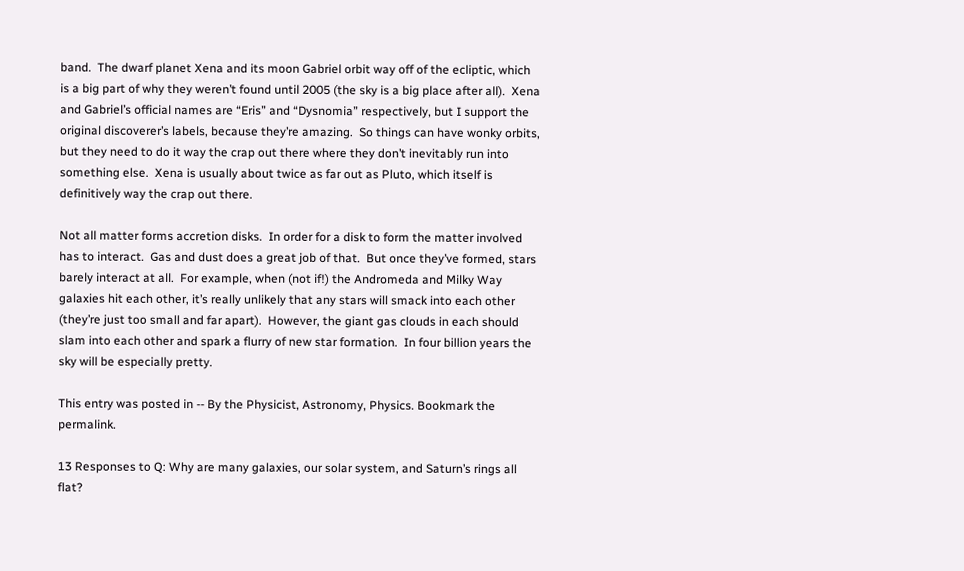band.  The dwarf planet Xena and its moon Gabriel orbit way off of the ecliptic, which is a big part of why they weren’t found until 2005 (the sky is a big place after all).  Xena and Gabriel’s official names are “Eris” and “Dysnomia” respectively, but I support the original discoverer’s labels, because they’re amazing.  So things can have wonky orbits, but they need to do it way the crap out there where they don’t inevitably run into something else.  Xena is usually about twice as far out as Pluto, which itself is definitively way the crap out there.

Not all matter forms accretion disks.  In order for a disk to form the matter involved has to interact.  Gas and dust does a great job of that.  But once they’ve formed, stars barely interact at all.  For example, when (not if!) the Andromeda and Milky Way galaxies hit each other, it’s really unlikely that any stars will smack into each other (they’re just too small and far apart).  However, the giant gas clouds in each should slam into each other and spark a flurry of new star formation.  In four billion years the sky will be especially pretty.

This entry was posted in -- By the Physicist, Astronomy, Physics. Bookmark the permalink.

13 Responses to Q: Why are many galaxies, our solar system, and Saturn’s rings all flat?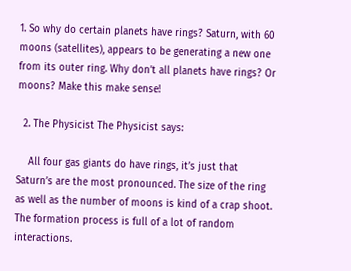1. So why do certain planets have rings? Saturn, with 60 moons (satellites), appears to be generating a new one from its outer ring. Why don’t all planets have rings? Or moons? Make this make sense!

  2. The Physicist The Physicist says:

    All four gas giants do have rings, it’s just that Saturn’s are the most pronounced. The size of the ring as well as the number of moons is kind of a crap shoot. The formation process is full of a lot of random interactions.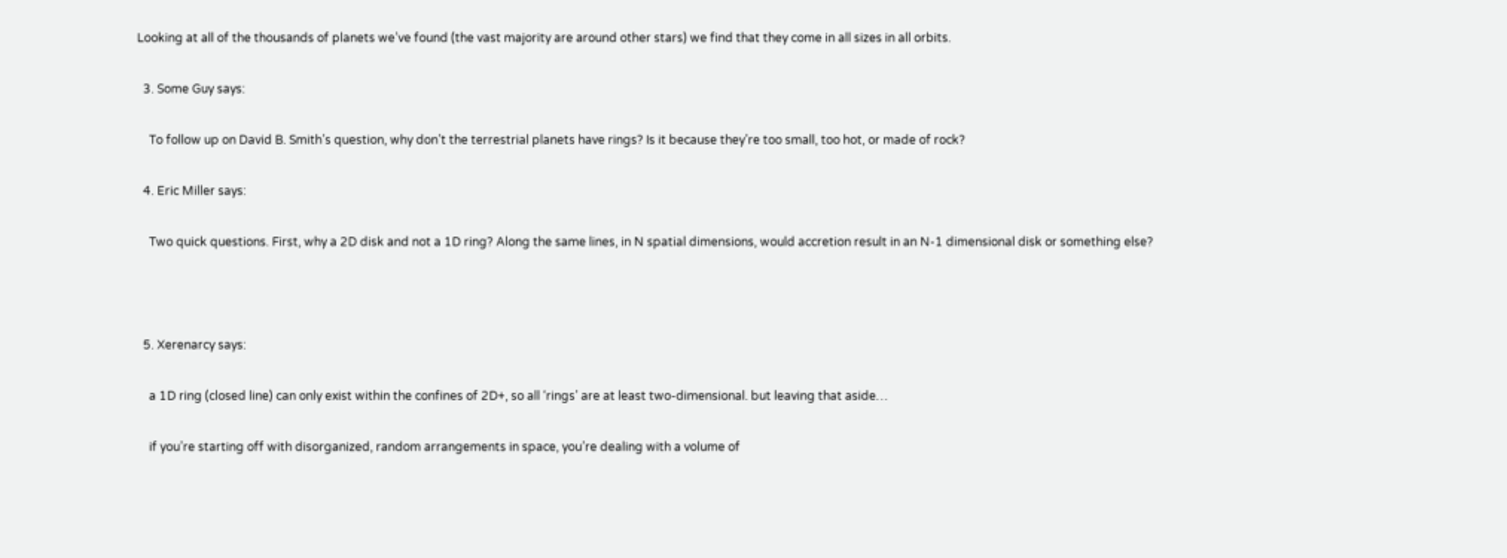Looking at all of the thousands of planets we’ve found (the vast majority are around other stars) we find that they come in all sizes in all orbits.

  3. Some Guy says:

    To follow up on David B. Smith’s question, why don’t the terrestrial planets have rings? Is it because they’re too small, too hot, or made of rock?

  4. Eric Miller says:

    Two quick questions. First, why a 2D disk and not a 1D ring? Along the same lines, in N spatial dimensions, would accretion result in an N-1 dimensional disk or something else?



  5. Xerenarcy says:

    a 1D ring (closed line) can only exist within the confines of 2D+, so all ‘rings’ are at least two-dimensional. but leaving that aside…

    if you’re starting off with disorganized, random arrangements in space, you’re dealing with a volume of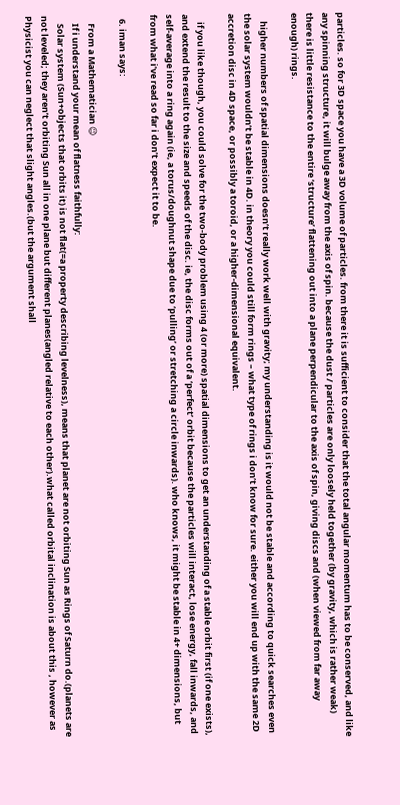particles. so for 3D space you have a 3D volume of particles. from there it is sufficient to consider that the total angular momentum has to be conserved, and like any spinning structure, it will bulge away from the axis of spin. because the dust / particles are only loosely held together (by gravity, which is rather weak) there is little resistance to the entire ‘structure’ flattening out into a plane perpendicular to the axis of spin, giving discs and (when viewed from far away enough) rings.

    higher numbers of spatial dimensions doesn’t really work well with gravity; my understanding is it would not be stable and according to quick searches even the solar system wouldn’t be stable in 4D. in theory you could still form rings – what type of rings i don’t know for sure. either you will end up with the same 2D accretion disc in 4D space, or possibly a toroid, or a higher-dimensional equivalent.

    if you like though, you could solve for the two-body problem using 4 (or more) spatial dimensions to get an understanding of a stable orbit first (if one exists), and extend the result to the size and speeds of the disc. ie, the disc forms out of a ‘perfect’ orbit because the particles will interact, lose energy, fall inwards, and self-average into a ring again (ie, a torus/doughnut shape due to ‘pulling’ or stretching a circle inwards). who knows, it might be stable in 4+ dimensions, but from what i’ve read so far i don’t expect it to be.

  6. iman says:

    From a Mathematician 😉
    If i understand your mean of flatness faithfully:
    Solar system (Sun+objects that orbits it) is not flat(=a property describing levelness), means that planet are not orbiting Sun as Rings of Saturn do.(planets are not leveled; they aren’t orbiting Sun all in one plane but different planes(angled relative to each other).what called orbital inclination is about this , however as Physicist you can neglect that slight angles.(but the argument shall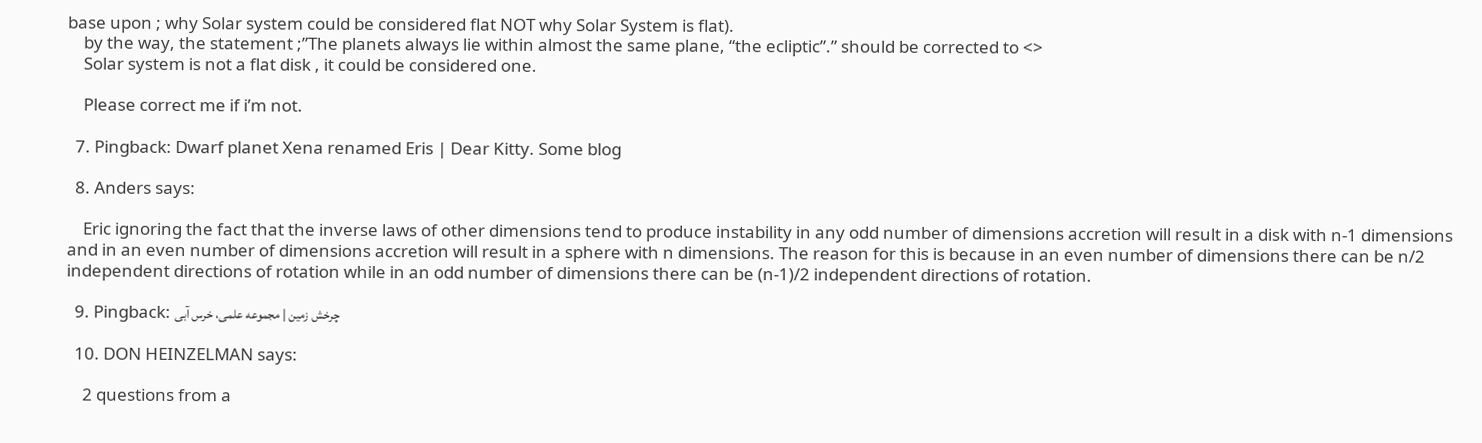base upon ; why Solar system could be considered flat NOT why Solar System is flat).
    by the way, the statement ;”The planets always lie within almost the same plane, “the ecliptic”.” should be corrected to <>
    Solar system is not a flat disk , it could be considered one.

    Please correct me if i’m not.

  7. Pingback: Dwarf planet Xena renamed Eris | Dear Kitty. Some blog

  8. Anders says:

    Eric ignoring the fact that the inverse laws of other dimensions tend to produce instability in any odd number of dimensions accretion will result in a disk with n-1 dimensions and in an even number of dimensions accretion will result in a sphere with n dimensions. The reason for this is because in an even number of dimensions there can be n/2 independent directions of rotation while in an odd number of dimensions there can be (n-1)/2 independent directions of rotation.

  9. Pingback: چرخش زمین | مجموعه علمی، خرس آبی

  10. DON HEINZELMAN says:

    2 questions from a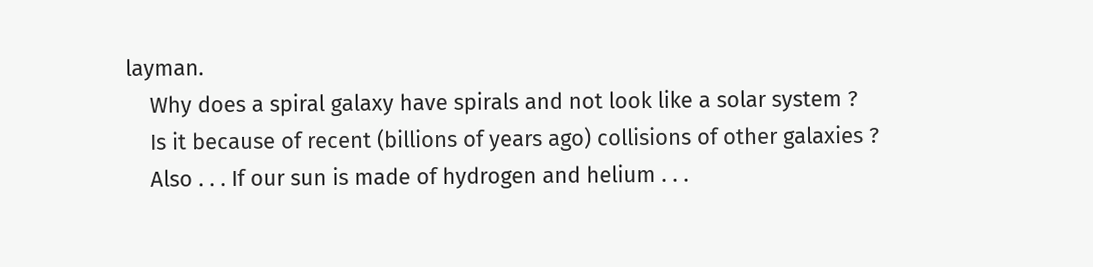layman.
    Why does a spiral galaxy have spirals and not look like a solar system ?
    Is it because of recent (billions of years ago) collisions of other galaxies ?
    Also . . . If our sun is made of hydrogen and helium . . .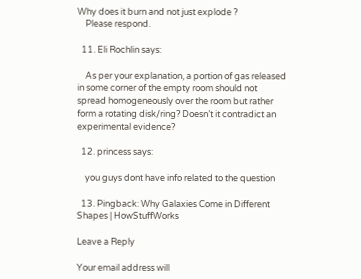Why does it burn and not just explode ?
    Please respond.

  11. Eli Rochlin says:

    As per your explanation, a portion of gas released in some corner of the empty room should not spread homogeneously over the room but rather form a rotating disk/ring? Doesn’t it contradict an experimental evidence?

  12. princess says:

    you guys dont have info related to the question

  13. Pingback: Why Galaxies Come in Different Shapes | HowStuffWorks

Leave a Reply

Your email address will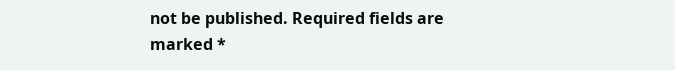not be published. Required fields are marked *